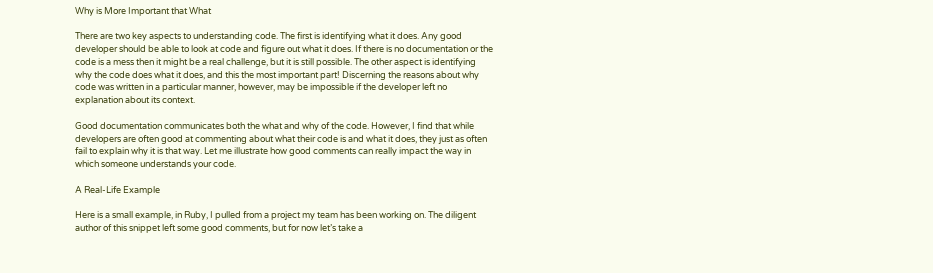Why is More Important that What

There are two key aspects to understanding code. The first is identifying what it does. Any good developer should be able to look at code and figure out what it does. If there is no documentation or the code is a mess then it might be a real challenge, but it is still possible. The other aspect is identifying why the code does what it does, and this the most important part! Discerning the reasons about why code was written in a particular manner, however, may be impossible if the developer left no explanation about its context.

Good documentation communicates both the what and why of the code. However, I find that while developers are often good at commenting about what their code is and what it does, they just as often fail to explain why it is that way. Let me illustrate how good comments can really impact the way in which someone understands your code.

A Real-Life Example

Here is a small example, in Ruby, I pulled from a project my team has been working on. The diligent author of this snippet left some good comments, but for now let’s take a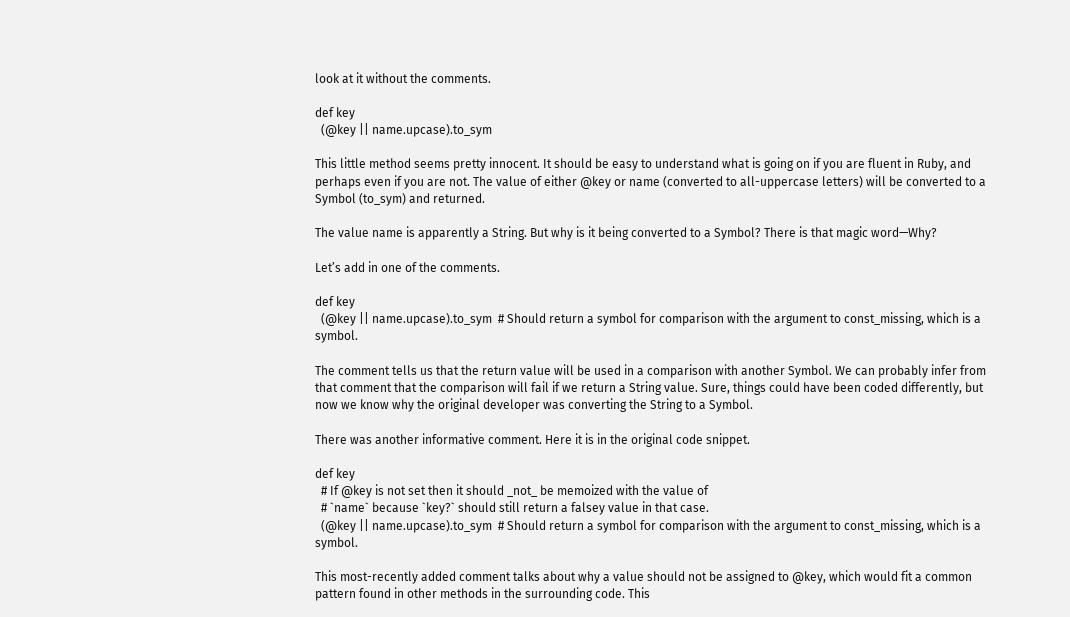look at it without the comments.

def key
  (@key || name.upcase).to_sym

This little method seems pretty innocent. It should be easy to understand what is going on if you are fluent in Ruby, and perhaps even if you are not. The value of either @key or name (converted to all-uppercase letters) will be converted to a Symbol (to_sym) and returned.

The value name is apparently a String. But why is it being converted to a Symbol? There is that magic word—Why?

Let’s add in one of the comments.

def key
  (@key || name.upcase).to_sym  # Should return a symbol for comparison with the argument to const_missing, which is a symbol.

The comment tells us that the return value will be used in a comparison with another Symbol. We can probably infer from that comment that the comparison will fail if we return a String value. Sure, things could have been coded differently, but now we know why the original developer was converting the String to a Symbol.

There was another informative comment. Here it is in the original code snippet.

def key
  # If @key is not set then it should _not_ be memoized with the value of
  # `name` because `key?` should still return a falsey value in that case.
  (@key || name.upcase).to_sym  # Should return a symbol for comparison with the argument to const_missing, which is a symbol.

This most-recently added comment talks about why a value should not be assigned to @key, which would fit a common pattern found in other methods in the surrounding code. This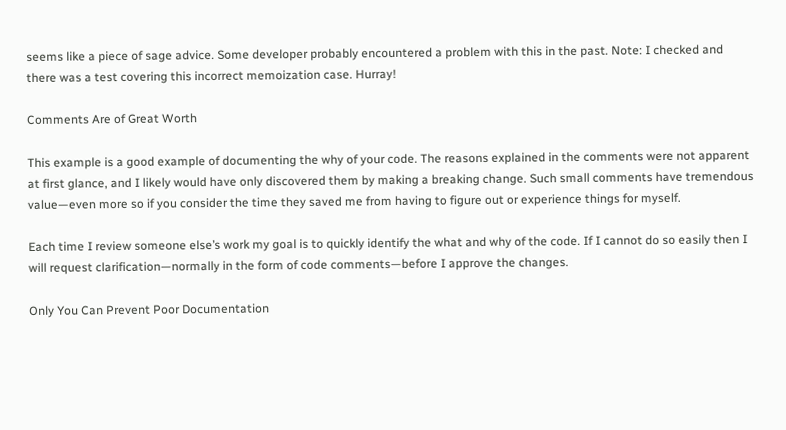seems like a piece of sage advice. Some developer probably encountered a problem with this in the past. Note: I checked and there was a test covering this incorrect memoization case. Hurray!

Comments Are of Great Worth

This example is a good example of documenting the why of your code. The reasons explained in the comments were not apparent at first glance, and I likely would have only discovered them by making a breaking change. Such small comments have tremendous value—even more so if you consider the time they saved me from having to figure out or experience things for myself.

Each time I review someone else’s work my goal is to quickly identify the what and why of the code. If I cannot do so easily then I will request clarification—normally in the form of code comments—before I approve the changes.

Only You Can Prevent Poor Documentation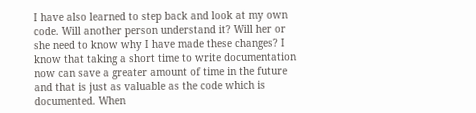I have also learned to step back and look at my own code. Will another person understand it? Will her or she need to know why I have made these changes? I know that taking a short time to write documentation now can save a greater amount of time in the future and that is just as valuable as the code which is documented. When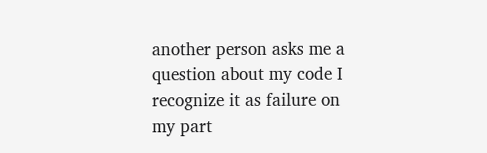another person asks me a question about my code I recognize it as failure on my part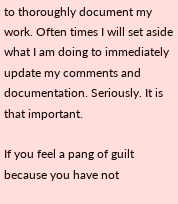to thoroughly document my work. Often times I will set aside what I am doing to immediately update my comments and documentation. Seriously. It is that important.

If you feel a pang of guilt because you have not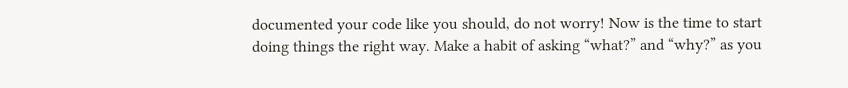documented your code like you should, do not worry! Now is the time to start doing things the right way. Make a habit of asking “what?” and “why?” as you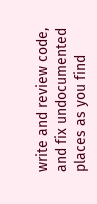write and review code, and fix undocumented places as you find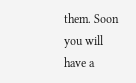them. Soon you will have a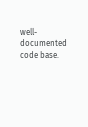well-documented code base.